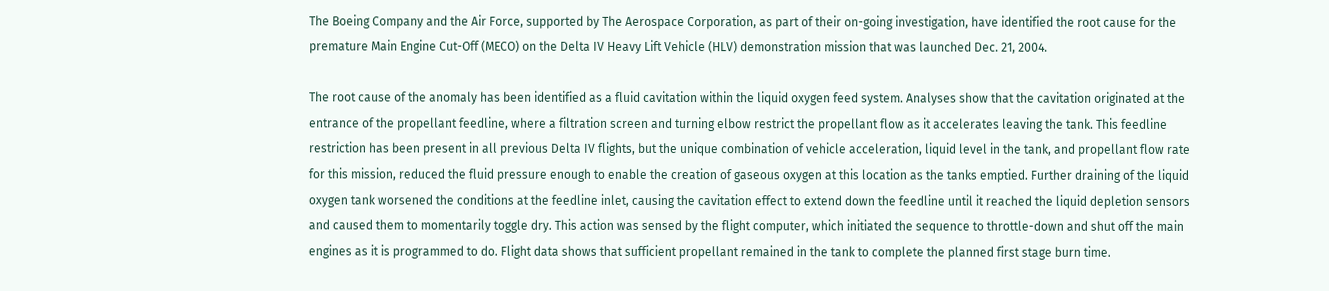The Boeing Company and the Air Force, supported by The Aerospace Corporation, as part of their on-going investigation, have identified the root cause for the premature Main Engine Cut-Off (MECO) on the Delta IV Heavy Lift Vehicle (HLV) demonstration mission that was launched Dec. 21, 2004.

The root cause of the anomaly has been identified as a fluid cavitation within the liquid oxygen feed system. Analyses show that the cavitation originated at the entrance of the propellant feedline, where a filtration screen and turning elbow restrict the propellant flow as it accelerates leaving the tank. This feedline restriction has been present in all previous Delta IV flights, but the unique combination of vehicle acceleration, liquid level in the tank, and propellant flow rate for this mission, reduced the fluid pressure enough to enable the creation of gaseous oxygen at this location as the tanks emptied. Further draining of the liquid oxygen tank worsened the conditions at the feedline inlet, causing the cavitation effect to extend down the feedline until it reached the liquid depletion sensors and caused them to momentarily toggle dry. This action was sensed by the flight computer, which initiated the sequence to throttle-down and shut off the main engines as it is programmed to do. Flight data shows that sufficient propellant remained in the tank to complete the planned first stage burn time.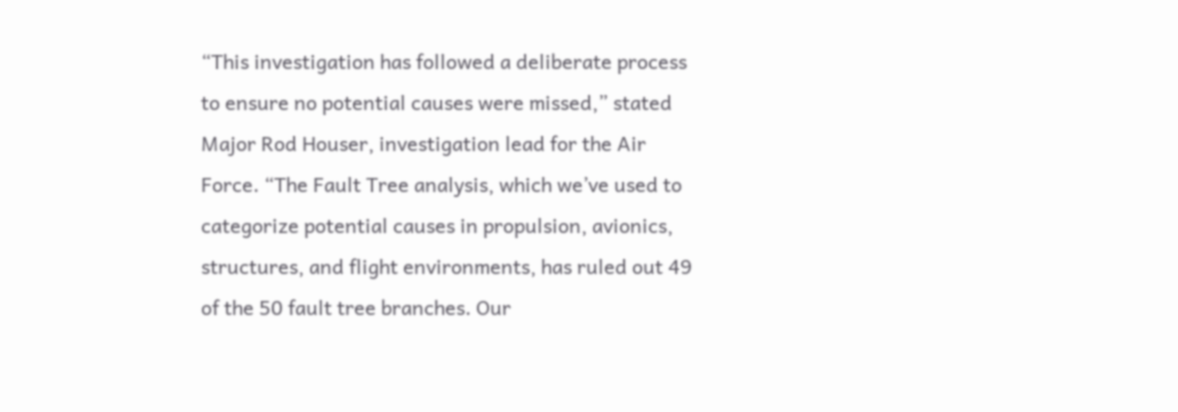“This investigation has followed a deliberate process to ensure no potential causes were missed,” stated Major Rod Houser, investigation lead for the Air Force. “The Fault Tree analysis, which we’ve used to categorize potential causes in propulsion, avionics, structures, and flight environments, has ruled out 49 of the 50 fault tree branches. Our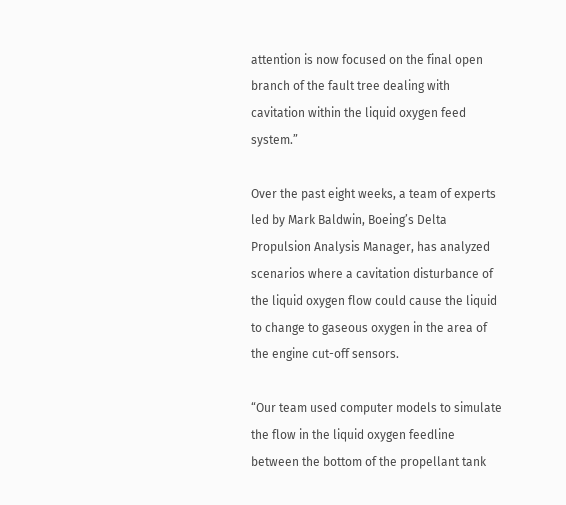attention is now focused on the final open branch of the fault tree dealing with cavitation within the liquid oxygen feed system.”

Over the past eight weeks, a team of experts led by Mark Baldwin, Boeing’s Delta Propulsion Analysis Manager, has analyzed scenarios where a cavitation disturbance of the liquid oxygen flow could cause the liquid to change to gaseous oxygen in the area of the engine cut-off sensors.

“Our team used computer models to simulate the flow in the liquid oxygen feedline between the bottom of the propellant tank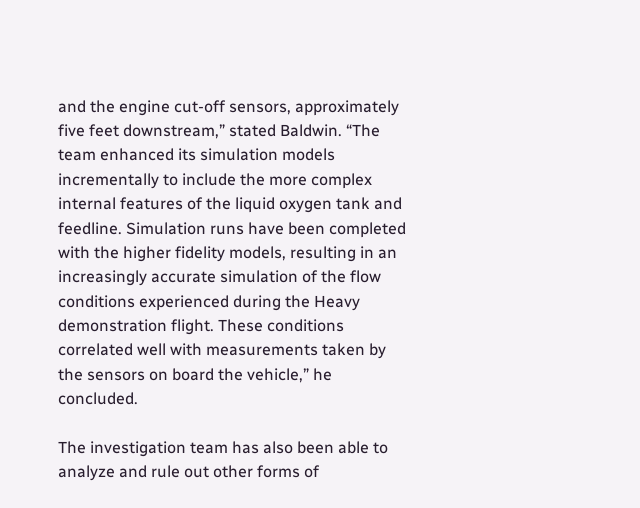and the engine cut-off sensors, approximately five feet downstream,” stated Baldwin. “The team enhanced its simulation models incrementally to include the more complex internal features of the liquid oxygen tank and feedline. Simulation runs have been completed with the higher fidelity models, resulting in an increasingly accurate simulation of the flow conditions experienced during the Heavy demonstration flight. These conditions correlated well with measurements taken by the sensors on board the vehicle,” he concluded.

The investigation team has also been able to analyze and rule out other forms of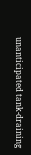unanticipated tank-draining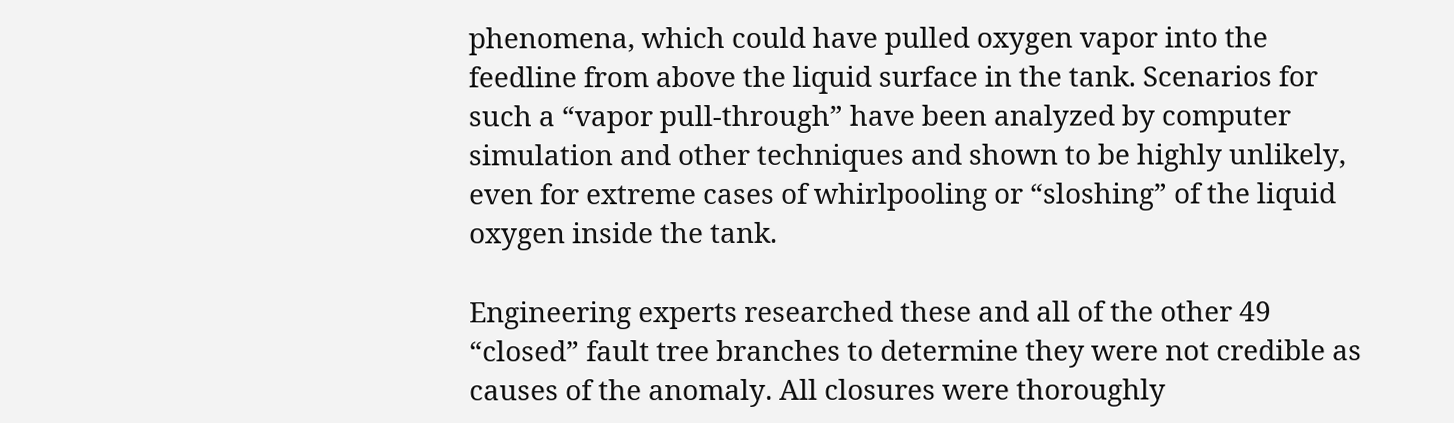phenomena, which could have pulled oxygen vapor into the feedline from above the liquid surface in the tank. Scenarios for such a “vapor pull-through” have been analyzed by computer simulation and other techniques and shown to be highly unlikely, even for extreme cases of whirlpooling or “sloshing” of the liquid oxygen inside the tank.

Engineering experts researched these and all of the other 49 “closed” fault tree branches to determine they were not credible as causes of the anomaly. All closures were thoroughly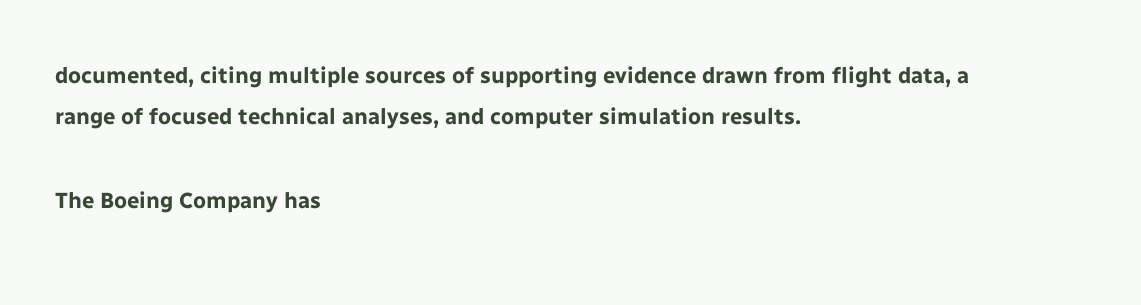documented, citing multiple sources of supporting evidence drawn from flight data, a range of focused technical analyses, and computer simulation results.

The Boeing Company has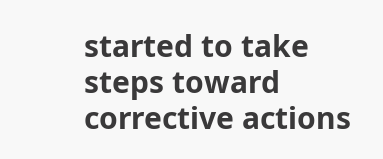started to take steps toward corrective actions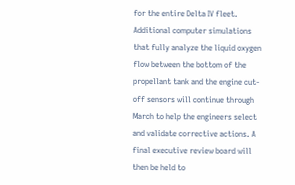for the entire Delta IV fleet. Additional computer simulations that fully analyze the liquid oxygen flow between the bottom of the propellant tank and the engine cut-off sensors will continue through March to help the engineers select and validate corrective actions. A final executive review board will then be held to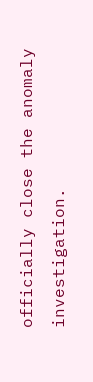officially close the anomaly investigation.